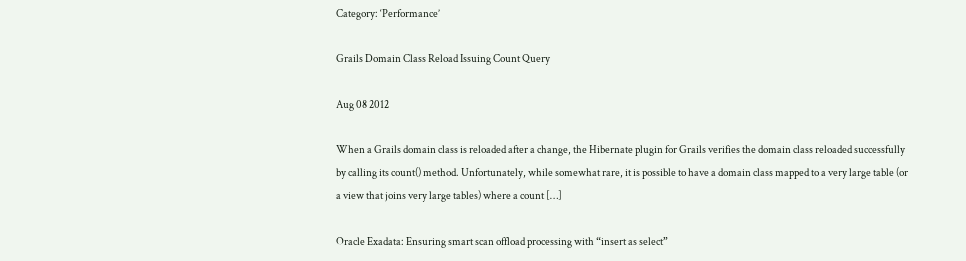Category: ‘Performance’

Grails Domain Class Reload Issuing Count Query

Aug 08 2012

When a Grails domain class is reloaded after a change, the Hibernate plugin for Grails verifies the domain class reloaded successfully by calling its count() method. Unfortunately, while somewhat rare, it is possible to have a domain class mapped to a very large table (or a view that joins very large tables) where a count […]

Oracle Exadata: Ensuring smart scan offload processing with “insert as select”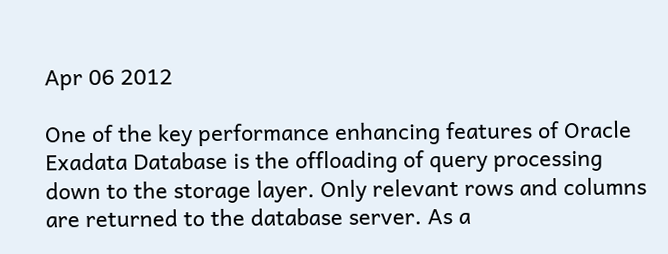Apr 06 2012

One of the key performance enhancing features of Oracle Exadata Database is the offloading of query processing down to the storage layer. Only relevant rows and columns are returned to the database server. As a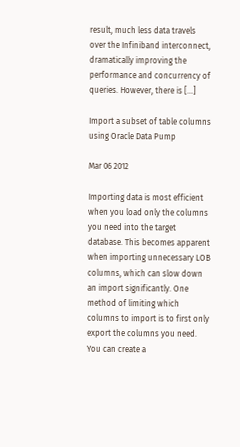result, much less data travels over the Infiniband interconnect, dramatically improving the performance and concurrency of queries. However, there is […]

Import a subset of table columns using Oracle Data Pump

Mar 06 2012

Importing data is most efficient when you load only the columns you need into the target database. This becomes apparent when importing unnecessary LOB columns, which can slow down an import significantly. One method of limiting which columns to import is to first only export the columns you need. You can create a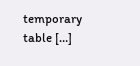temporary table […]